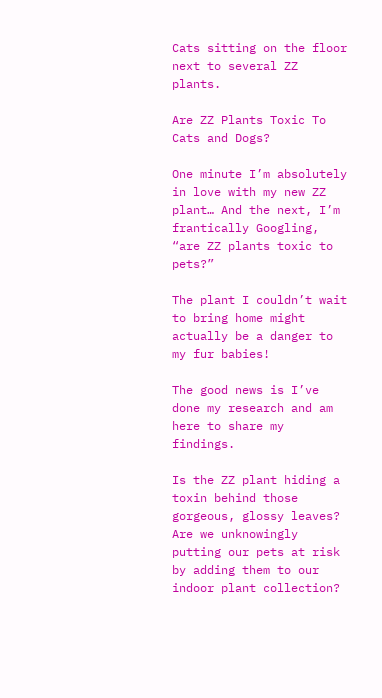Cats sitting on the floor next to several ZZ plants.

Are ZZ Plants Toxic To Cats and Dogs?

One minute I’m absolutely in love with my new ZZ plant… And the next, I’m frantically Googling, “are ZZ plants toxic to pets?”

The plant I couldn’t wait to bring home might actually be a danger to my fur babies!

The good news is I’ve done my research and am here to share my findings.

Is the ZZ plant hiding a toxin behind those gorgeous, glossy leaves? Are we unknowingly putting our pets at risk by adding them to our indoor plant collection?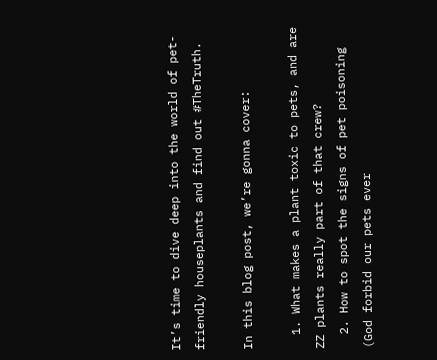It’s time to dive deep into the world of pet-friendly houseplants and find out #TheTruth.

In this blog post, we’re gonna cover:

  1. What makes a plant toxic to pets, and are ZZ plants really part of that crew?
  2. How to spot the signs of pet poisoning (God forbid our pets ever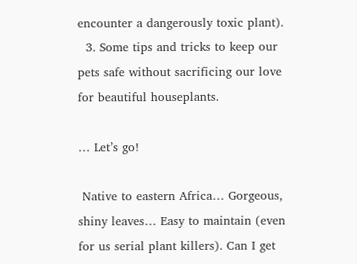encounter a dangerously toxic plant).
  3. Some tips and tricks to keep our pets safe without sacrificing our love for beautiful houseplants.

… Let’s go!

 Native to eastern Africa… Gorgeous, shiny leaves… Easy to maintain (even for us serial plant killers). Can I get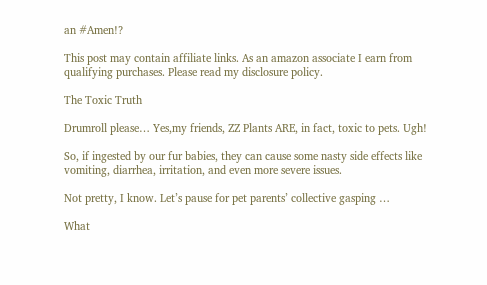an #Amen!?

This post may contain affiliate links. As an amazon associate I earn from qualifying purchases. Please read my disclosure policy.

The Toxic Truth

Drumroll please… Yes,my friends, ZZ Plants ARE, in fact, toxic to pets. Ugh!

So, if ingested by our fur babies, they can cause some nasty side effects like vomiting, diarrhea, irritation, and even more severe issues.

Not pretty, I know. Let’s pause for pet parents’ collective gasping …

What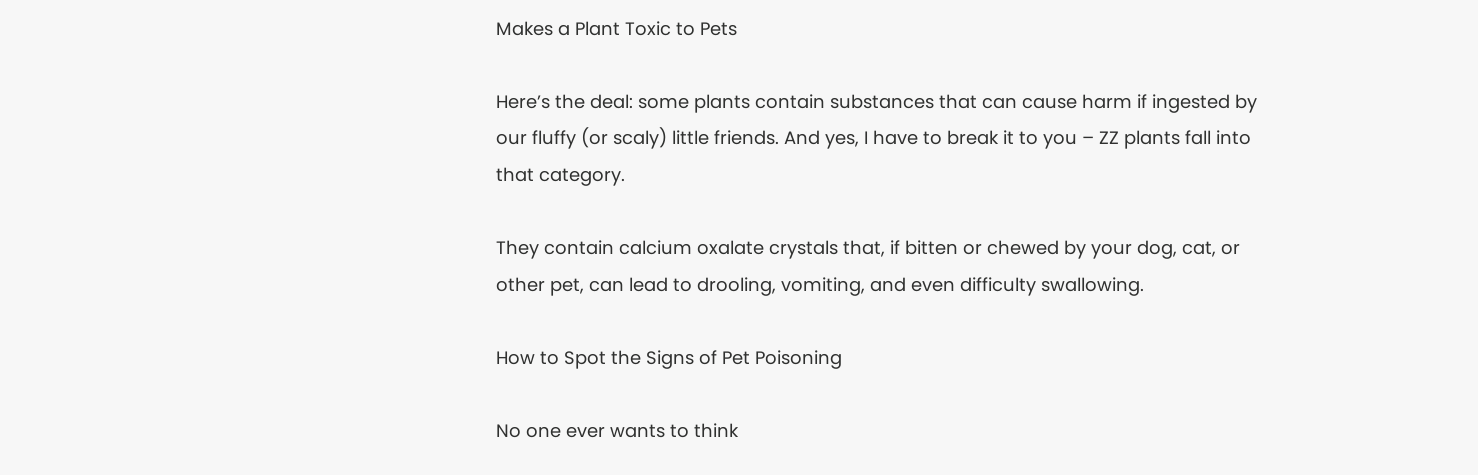Makes a Plant Toxic to Pets

Here’s the deal: some plants contain substances that can cause harm if ingested by our fluffy (or scaly) little friends. And yes, I have to break it to you – ZZ plants fall into that category.

They contain calcium oxalate crystals that, if bitten or chewed by your dog, cat, or other pet, can lead to drooling, vomiting, and even difficulty swallowing.

How to Spot the Signs of Pet Poisoning

No one ever wants to think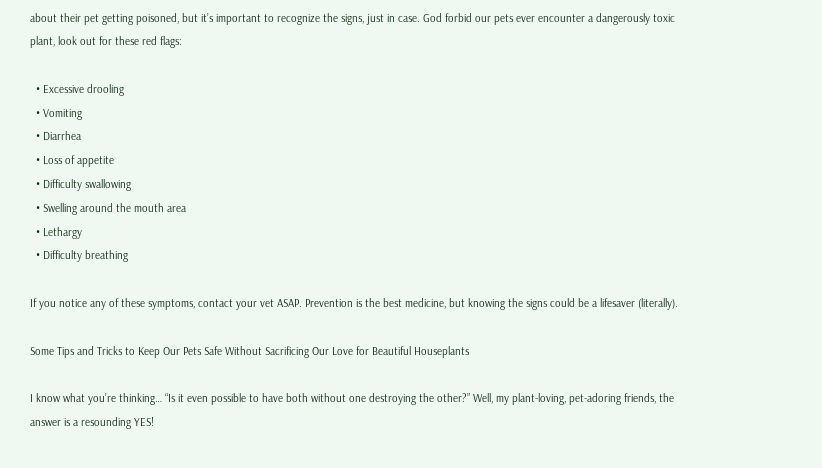about their pet getting poisoned, but it’s important to recognize the signs, just in case. God forbid our pets ever encounter a dangerously toxic plant, look out for these red flags:

  • Excessive drooling
  • Vomiting
  • Diarrhea
  • Loss of appetite
  • Difficulty swallowing
  • Swelling around the mouth area
  • Lethargy
  • Difficulty breathing

If you notice any of these symptoms, contact your vet ASAP. Prevention is the best medicine, but knowing the signs could be a lifesaver (literally).

Some Tips and Tricks to Keep Our Pets Safe Without Sacrificing Our Love for Beautiful Houseplants

I know what you’re thinking… “Is it even possible to have both without one destroying the other?” Well, my plant-loving, pet-adoring friends, the answer is a resounding YES!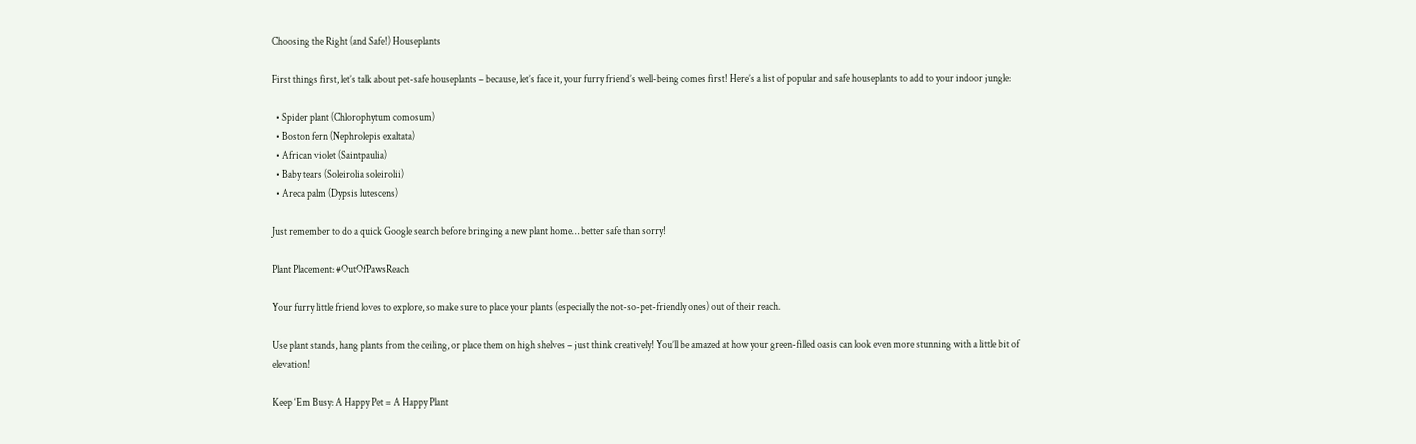Choosing the Right (and Safe!) Houseplants

First things first, let’s talk about pet-safe houseplants – because, let’s face it, your furry friend’s well-being comes first! Here’s a list of popular and safe houseplants to add to your indoor jungle:

  • Spider plant (Chlorophytum comosum)
  • Boston fern (Nephrolepis exaltata)
  • African violet (Saintpaulia)
  • Baby tears (Soleirolia soleirolii)
  • Areca palm (Dypsis lutescens)

Just remember to do a quick Google search before bringing a new plant home… better safe than sorry!

Plant Placement: #OutOfPawsReach

Your furry little friend loves to explore, so make sure to place your plants (especially the not-so-pet-friendly ones) out of their reach.

Use plant stands, hang plants from the ceiling, or place them on high shelves – just think creatively! You’ll be amazed at how your green-filled oasis can look even more stunning with a little bit of elevation!

Keep ‘Em Busy: A Happy Pet = A Happy Plant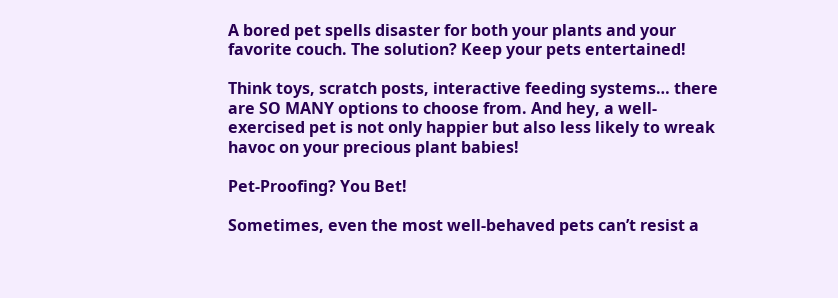A bored pet spells disaster for both your plants and your favorite couch. The solution? Keep your pets entertained!

Think toys, scratch posts, interactive feeding systems… there are SO MANY options to choose from. And hey, a well-exercised pet is not only happier but also less likely to wreak havoc on your precious plant babies!

Pet-Proofing? You Bet!

Sometimes, even the most well-behaved pets can’t resist a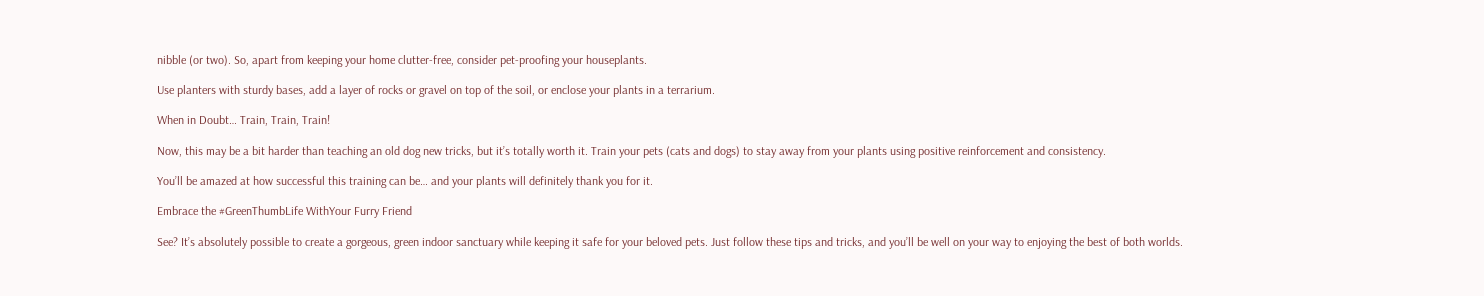nibble (or two). So, apart from keeping your home clutter-free, consider pet-proofing your houseplants.

Use planters with sturdy bases, add a layer of rocks or gravel on top of the soil, or enclose your plants in a terrarium.

When in Doubt… Train, Train, Train!

Now, this may be a bit harder than teaching an old dog new tricks, but it’s totally worth it. Train your pets (cats and dogs) to stay away from your plants using positive reinforcement and consistency.

You’ll be amazed at how successful this training can be… and your plants will definitely thank you for it.

Embrace the #GreenThumbLife WithYour Furry Friend

See? It’s absolutely possible to create a gorgeous, green indoor sanctuary while keeping it safe for your beloved pets. Just follow these tips and tricks, and you’ll be well on your way to enjoying the best of both worlds.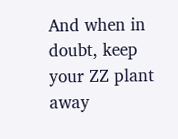And when in doubt, keep your ZZ plant away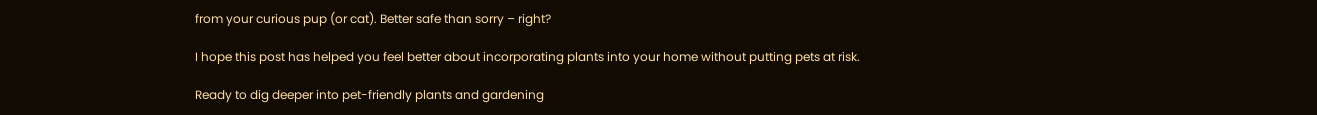from your curious pup (or cat). Better safe than sorry – right?

I hope this post has helped you feel better about incorporating plants into your home without putting pets at risk.

Ready to dig deeper into pet-friendly plants and gardening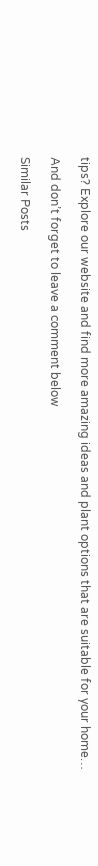tips? Explore our website and find more amazing ideas and plant options that are suitable for your home…

And don’t forget to leave a comment below

Similar Posts